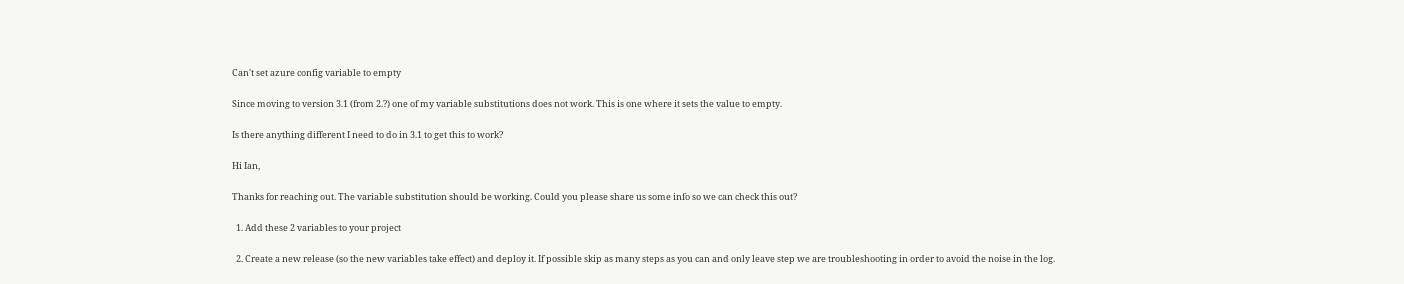Can't set azure config variable to empty

Since moving to version 3.1 (from 2.?) one of my variable substitutions does not work. This is one where it sets the value to empty.

Is there anything different I need to do in 3.1 to get this to work?

Hi Ian,

Thanks for reaching out. The variable substitution should be working. Could you please share us some info so we can check this out?

  1. Add these 2 variables to your project

  2. Create a new release (so the new variables take effect) and deploy it. If possible skip as many steps as you can and only leave step we are troubleshooting in order to avoid the noise in the log.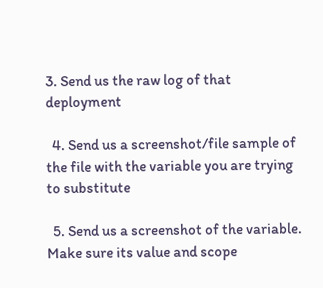3. Send us the raw log of that deployment

  4. Send us a screenshot/file sample of the file with the variable you are trying to substitute

  5. Send us a screenshot of the variable. Make sure its value and scope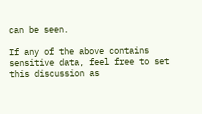can be seen.

If any of the above contains sensitive data, feel free to set this discussion as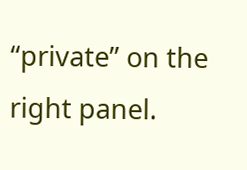“private” on the right panel.